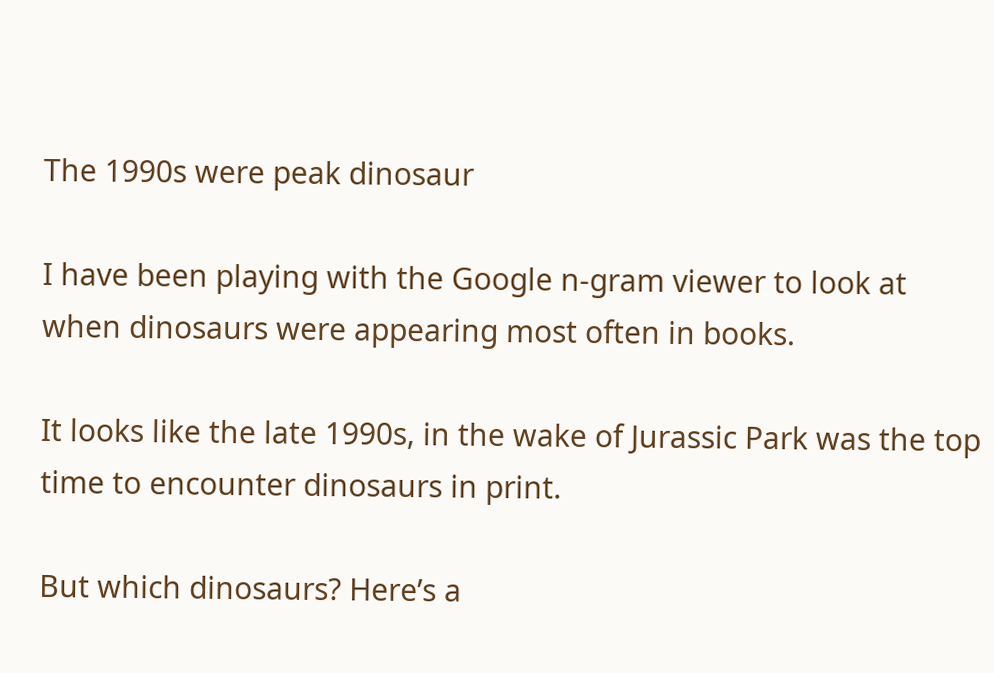The 1990s were peak dinosaur

I have been playing with the Google n-gram viewer to look at when dinosaurs were appearing most often in books.

It looks like the late 1990s, in the wake of Jurassic Park was the top time to encounter dinosaurs in print.

But which dinosaurs? Here’s a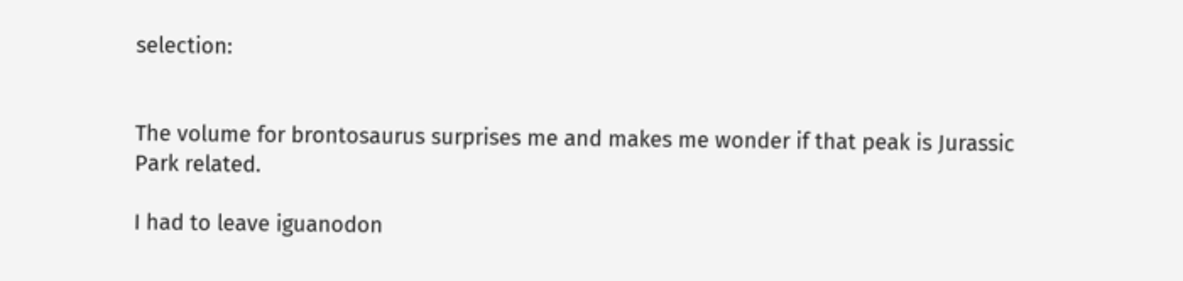selection:


The volume for brontosaurus surprises me and makes me wonder if that peak is Jurassic Park related.

I had to leave iguanodon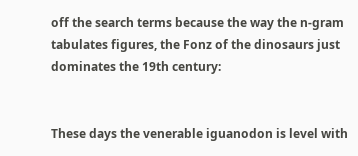off the search terms because the way the n-gram tabulates figures, the Fonz of the dinosaurs just dominates the 19th century:


These days the venerable iguanodon is level with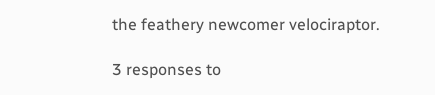the feathery newcomer velociraptor.

3 responses to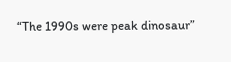“The 1990s were peak dinosaur”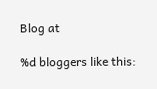Blog at

%d bloggers like this: